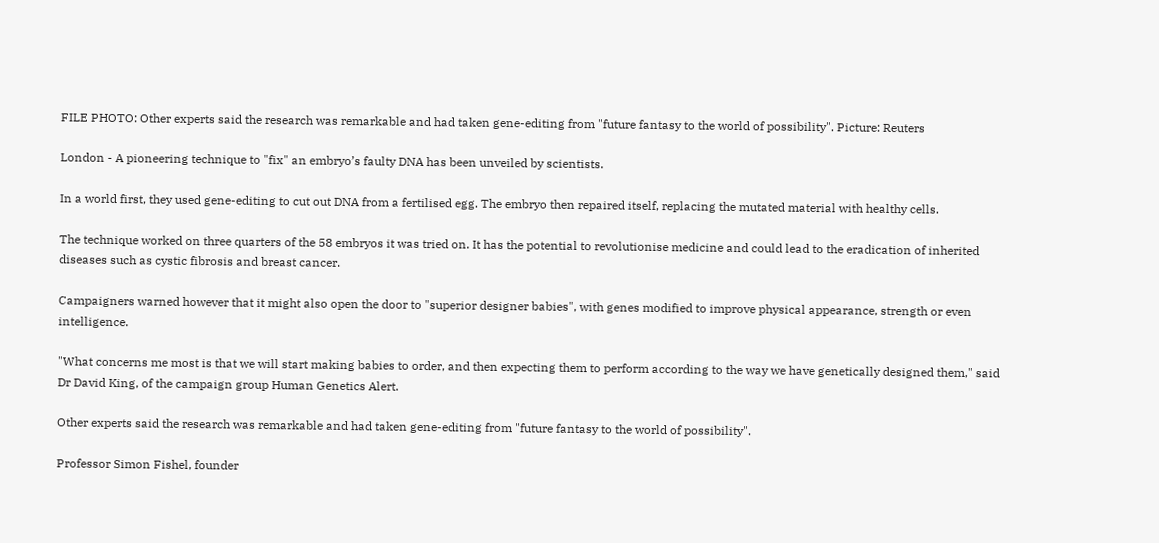FILE PHOTO: Other experts said the research was remarkable and had taken gene-editing from "future fantasy to the world of possibility". Picture: Reuters

London - A pioneering technique to "fix" an embryo’s faulty DNA has been unveiled by scientists.

In a world first, they used gene-editing to cut out DNA from a fertilised egg. The embryo then repaired itself, replacing the mutated material with healthy cells.

The technique worked on three quarters of the 58 embryos it was tried on. It has the potential to revolutionise medicine and could lead to the eradication of inherited diseases such as cystic fibrosis and breast cancer.

Campaigners warned however that it might also open the door to "superior designer babies", with genes modified to improve physical appearance, strength or even intelligence.

"What concerns me most is that we will start making babies to order, and then expecting them to perform according to the way we have genetically designed them," said Dr David King, of the campaign group Human Genetics Alert.

Other experts said the research was remarkable and had taken gene-editing from "future fantasy to the world of possibility".

Professor Simon Fishel, founder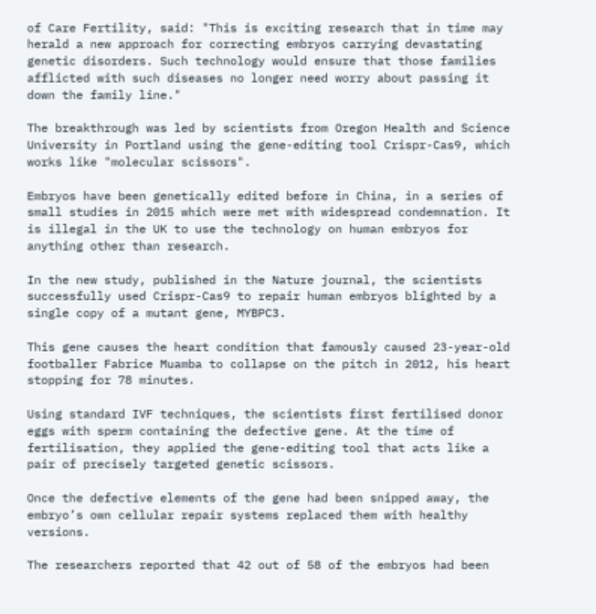of Care Fertility, said: "This is exciting research that in time may herald a new approach for correcting embryos carrying devastating genetic disorders. Such technology would ensure that those families afflicted with such diseases no longer need worry about passing it down the family line."

The breakthrough was led by scientists from Oregon Health and Science University in Portland using the gene-editing tool Crispr-Cas9, which works like "molecular scissors".

Embryos have been genetically edited before in China, in a series of small studies in 2015 which were met with widespread condemnation. It is illegal in the UK to use the technology on human embryos for anything other than research.

In the new study, published in the Nature journal, the scientists successfully used Crispr-Cas9 to repair human embryos blighted by a single copy of a mutant gene, MYBPC3.

This gene causes the heart condition that famously caused 23-year-old footballer Fabrice Muamba to collapse on the pitch in 2012, his heart stopping for 78 minutes.

Using standard IVF techniques, the scientists first fertilised donor eggs with sperm containing the defective gene. At the time of fertilisation, they applied the gene-editing tool that acts like a pair of precisely targeted genetic scissors.

Once the defective elements of the gene had been snipped away, the embryo’s own cellular repair systems replaced them with healthy versions.

The researchers reported that 42 out of 58 of the embryos had been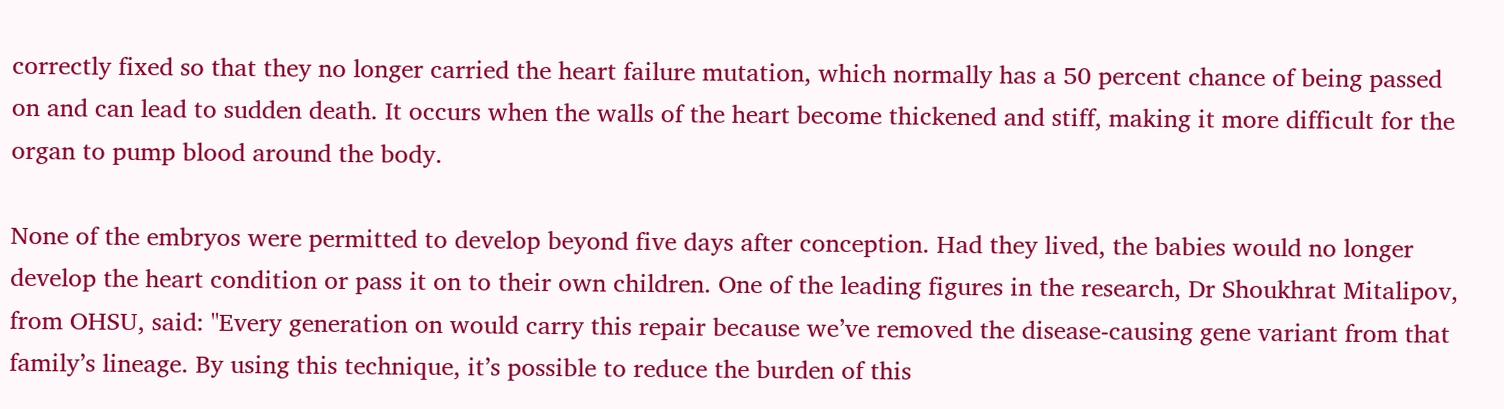correctly fixed so that they no longer carried the heart failure mutation, which normally has a 50 percent chance of being passed on and can lead to sudden death. It occurs when the walls of the heart become thickened and stiff, making it more difficult for the organ to pump blood around the body.

None of the embryos were permitted to develop beyond five days after conception. Had they lived, the babies would no longer develop the heart condition or pass it on to their own children. One of the leading figures in the research, Dr Shoukhrat Mitalipov, from OHSU, said: "Every generation on would carry this repair because we’ve removed the disease-causing gene variant from that family’s lineage. By using this technique, it’s possible to reduce the burden of this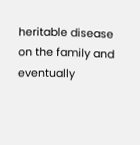heritable disease on the family and eventually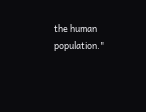the human population."